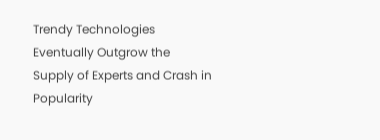Trendy Technologies Eventually Outgrow the Supply of Experts and Crash in Popularity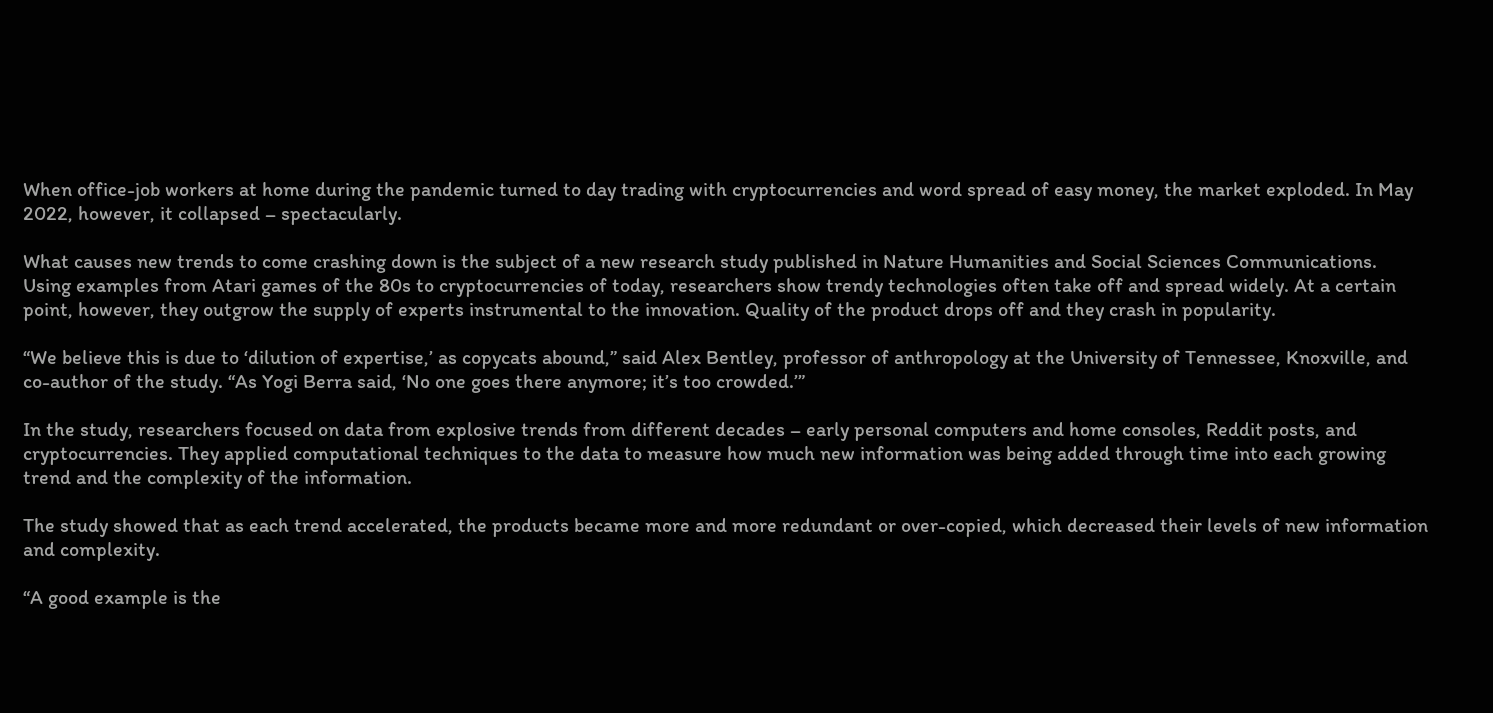When office-job workers at home during the pandemic turned to day trading with cryptocurrencies and word spread of easy money, the market exploded. In May 2022, however, it collapsed – spectacularly.

What causes new trends to come crashing down is the subject of a new research study published in Nature Humanities and Social Sciences Communications. Using examples from Atari games of the 80s to cryptocurrencies of today, researchers show trendy technologies often take off and spread widely. At a certain point, however, they outgrow the supply of experts instrumental to the innovation. Quality of the product drops off and they crash in popularity.

“We believe this is due to ‘dilution of expertise,’ as copycats abound,” said Alex Bentley, professor of anthropology at the University of Tennessee, Knoxville, and co-author of the study. “As Yogi Berra said, ‘No one goes there anymore; it’s too crowded.’”

In the study, researchers focused on data from explosive trends from different decades – early personal computers and home consoles, Reddit posts, and cryptocurrencies. They applied computational techniques to the data to measure how much new information was being added through time into each growing trend and the complexity of the information.

The study showed that as each trend accelerated, the products became more and more redundant or over-copied, which decreased their levels of new information and complexity.

“A good example is the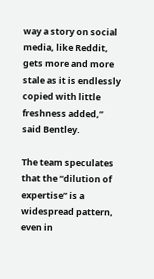way a story on social media, like Reddit, gets more and more stale as it is endlessly copied with little freshness added,” said Bentley.

The team speculates that the “dilution of expertise” is a widespread pattern, even in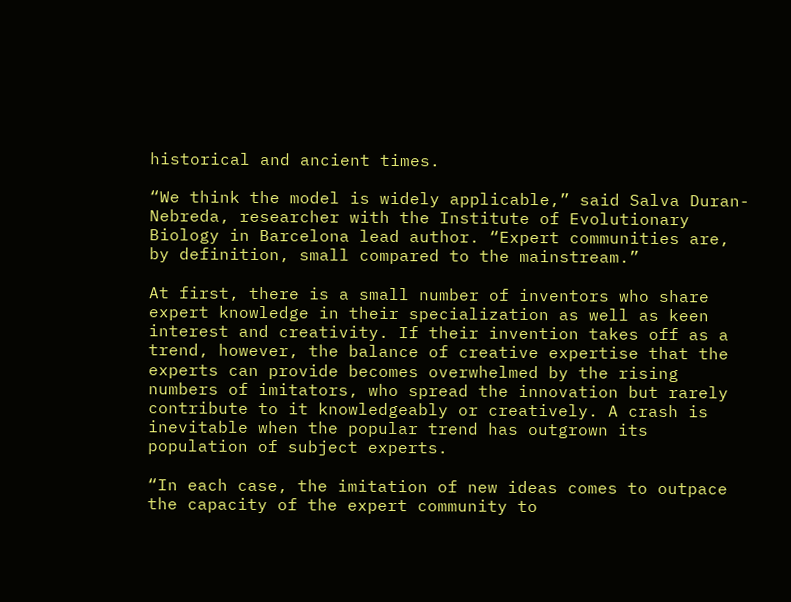historical and ancient times.

“We think the model is widely applicable,” said Salva Duran-Nebreda, researcher with the Institute of Evolutionary Biology in Barcelona lead author. “Expert communities are, by definition, small compared to the mainstream.”

At first, there is a small number of inventors who share expert knowledge in their specialization as well as keen interest and creativity. If their invention takes off as a trend, however, the balance of creative expertise that the experts can provide becomes overwhelmed by the rising numbers of imitators, who spread the innovation but rarely contribute to it knowledgeably or creatively. A crash is inevitable when the popular trend has outgrown its population of subject experts.

“In each case, the imitation of new ideas comes to outpace the capacity of the expert community to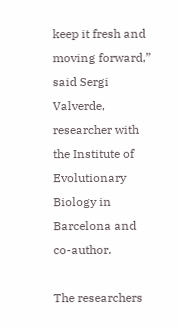keep it fresh and moving forward,” said Sergi Valverde, researcher with the Institute of Evolutionary Biology in Barcelona and co-author.

The researchers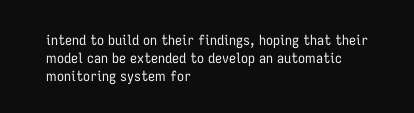intend to build on their findings, hoping that their model can be extended to develop an automatic monitoring system for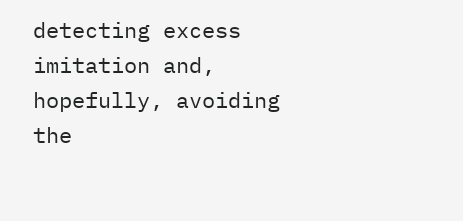detecting excess imitation and, hopefully, avoiding the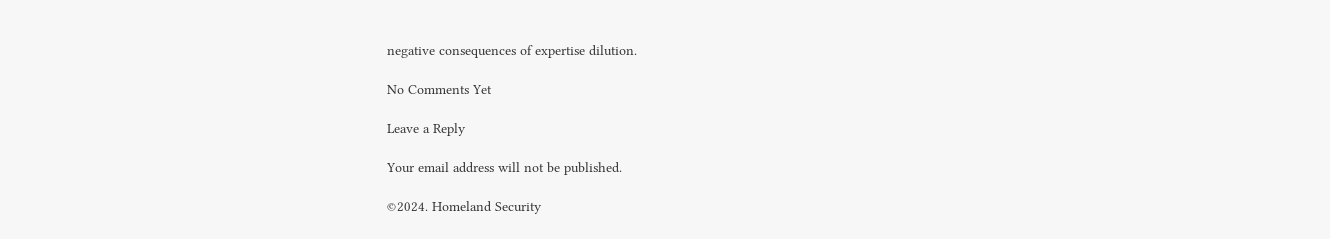negative consequences of expertise dilution.

No Comments Yet

Leave a Reply

Your email address will not be published.

©2024. Homeland Security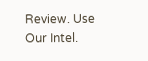Review. Use Our Intel.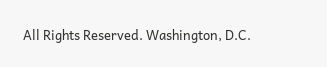All Rights Reserved. Washington, D.C.